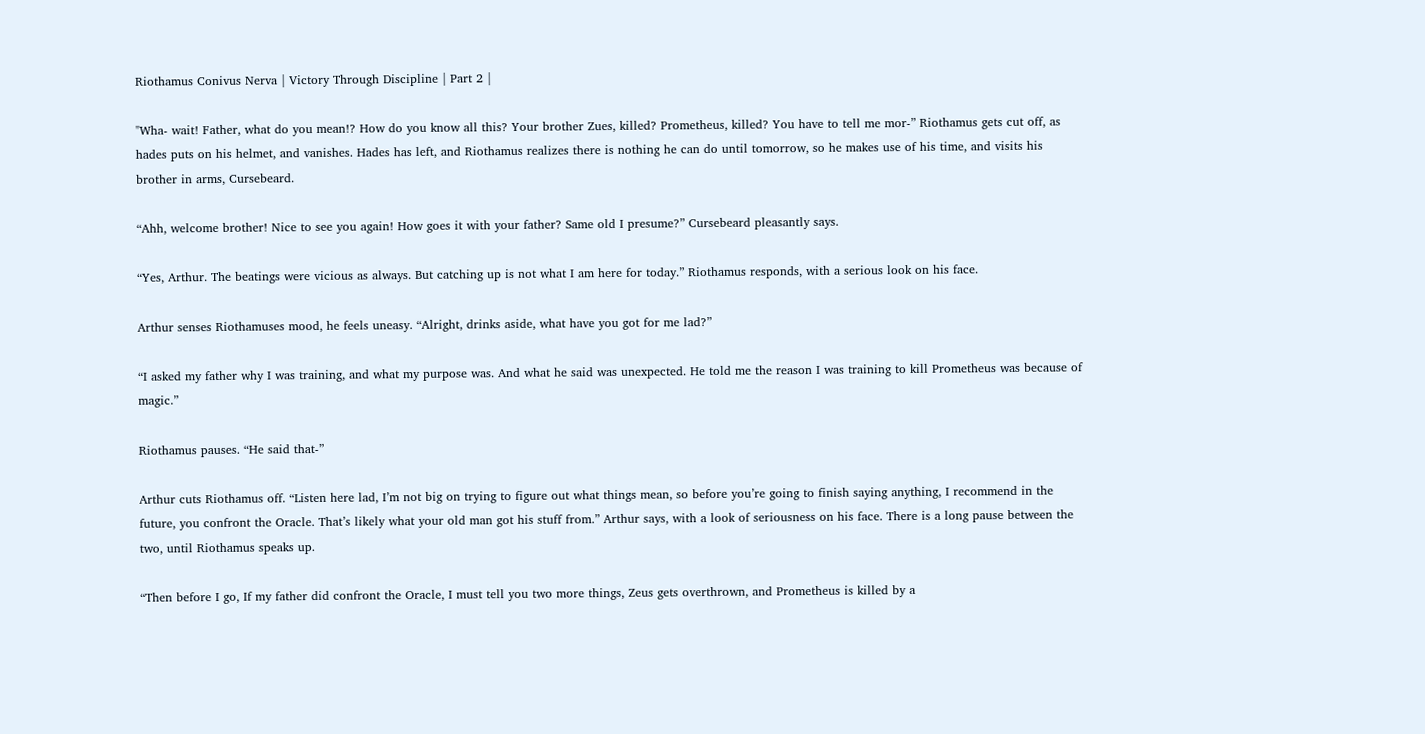Riothamus Conivus Nerva | Victory Through Discipline | Part 2 |

"Wha- wait! Father, what do you mean!? How do you know all this? Your brother Zues, killed? Prometheus, killed? You have to tell me mor-” Riothamus gets cut off, as hades puts on his helmet, and vanishes. Hades has left, and Riothamus realizes there is nothing he can do until tomorrow, so he makes use of his time, and visits his brother in arms, Cursebeard.

“Ahh, welcome brother! Nice to see you again! How goes it with your father? Same old I presume?” Cursebeard pleasantly says.

“Yes, Arthur. The beatings were vicious as always. But catching up is not what I am here for today.” Riothamus responds, with a serious look on his face.

Arthur senses Riothamuses mood, he feels uneasy. “Alright, drinks aside, what have you got for me lad?”

“I asked my father why I was training, and what my purpose was. And what he said was unexpected. He told me the reason I was training to kill Prometheus was because of magic.”

Riothamus pauses. “He said that-”

Arthur cuts Riothamus off. “Listen here lad, I’m not big on trying to figure out what things mean, so before you’re going to finish saying anything, I recommend in the future, you confront the Oracle. That’s likely what your old man got his stuff from.” Arthur says, with a look of seriousness on his face. There is a long pause between the two, until Riothamus speaks up.

“Then before I go, If my father did confront the Oracle, I must tell you two more things, Zeus gets overthrown, and Prometheus is killed by a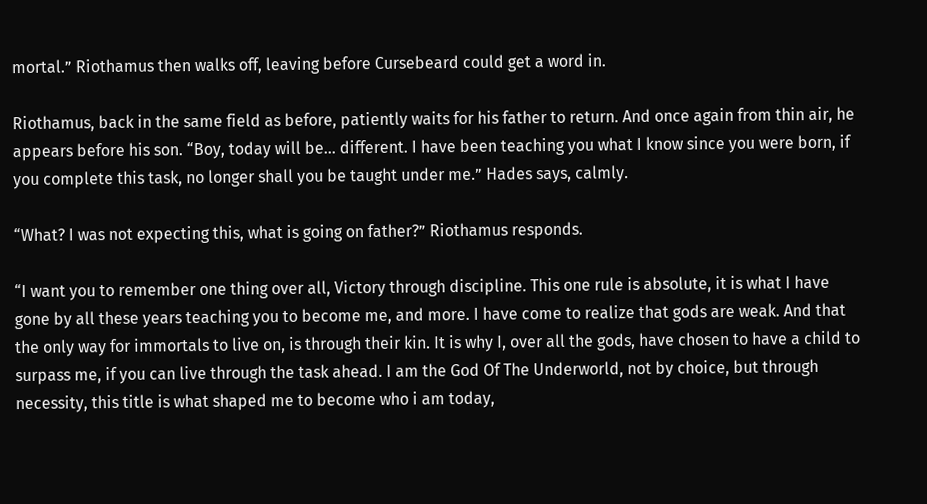mortal.” Riothamus then walks off, leaving before Cursebeard could get a word in.

Riothamus, back in the same field as before, patiently waits for his father to return. And once again from thin air, he appears before his son. “Boy, today will be… different. I have been teaching you what I know since you were born, if you complete this task, no longer shall you be taught under me.” Hades says, calmly.

“What? I was not expecting this, what is going on father?” Riothamus responds.

“I want you to remember one thing over all, Victory through discipline. This one rule is absolute, it is what I have gone by all these years teaching you to become me, and more. I have come to realize that gods are weak. And that the only way for immortals to live on, is through their kin. It is why I, over all the gods, have chosen to have a child to surpass me, if you can live through the task ahead. I am the God Of The Underworld, not by choice, but through necessity, this title is what shaped me to become who i am today,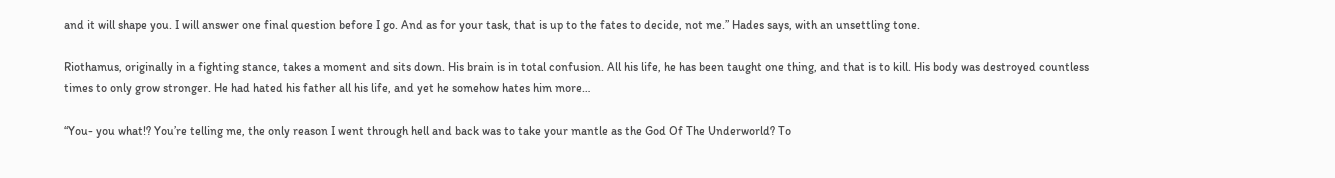and it will shape you. I will answer one final question before I go. And as for your task, that is up to the fates to decide, not me.” Hades says, with an unsettling tone.

Riothamus, originally in a fighting stance, takes a moment and sits down. His brain is in total confusion. All his life, he has been taught one thing, and that is to kill. His body was destroyed countless times to only grow stronger. He had hated his father all his life, and yet he somehow hates him more…

“You- you what!? You’re telling me, the only reason I went through hell and back was to take your mantle as the God Of The Underworld? To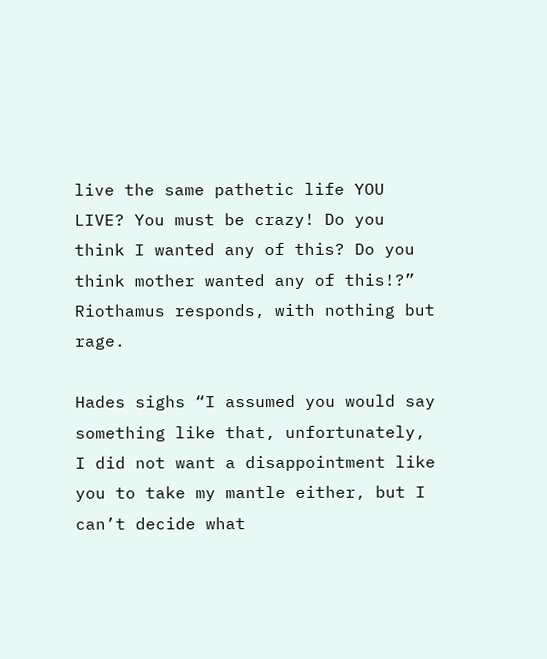live the same pathetic life YOU LIVE? You must be crazy! Do you think I wanted any of this? Do you think mother wanted any of this!?” Riothamus responds, with nothing but rage.

Hades sighs “I assumed you would say something like that, unfortunately, I did not want a disappointment like you to take my mantle either, but I can’t decide what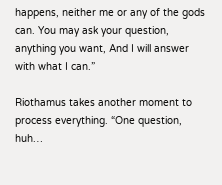happens, neither me or any of the gods can. You may ask your question, anything you want, And I will answer with what I can.”

Riothamus takes another moment to process everything. “One question, huh…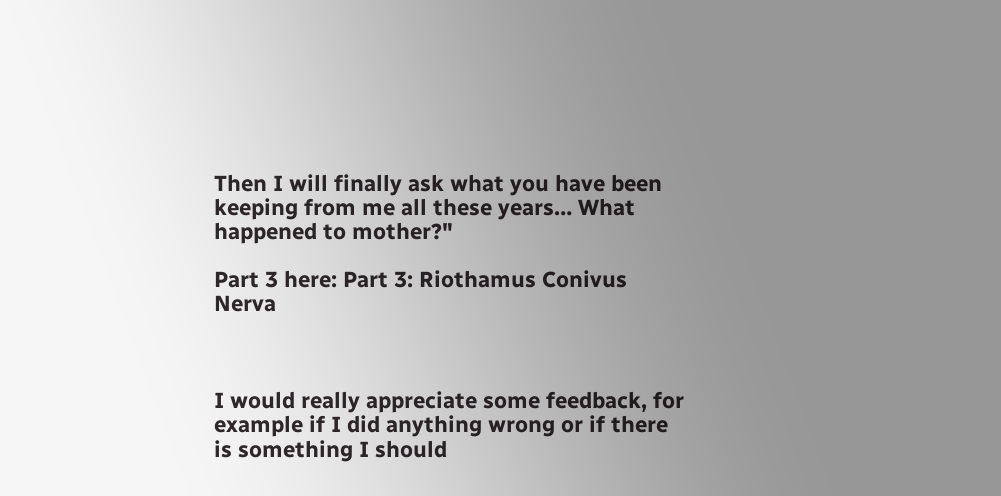Then I will finally ask what you have been keeping from me all these years… What happened to mother?"

Part 3 here: Part 3: Riothamus Conivus Nerva



I would really appreciate some feedback, for example if I did anything wrong or if there is something I should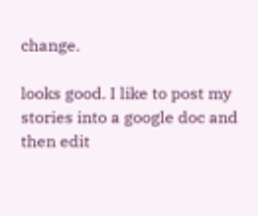change.

looks good. I like to post my stories into a google doc and then edit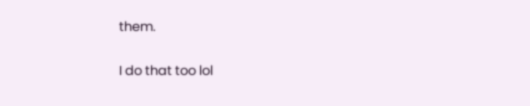them.

I do that too lol